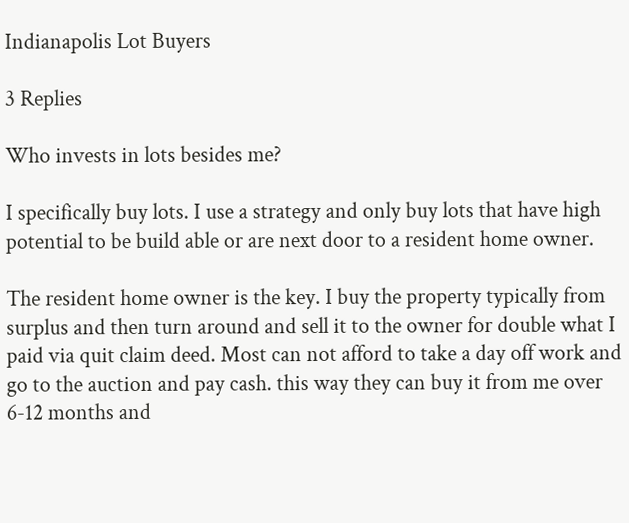Indianapolis Lot Buyers

3 Replies

Who invests in lots besides me?

I specifically buy lots. I use a strategy and only buy lots that have high potential to be build able or are next door to a resident home owner.

The resident home owner is the key. I buy the property typically from surplus and then turn around and sell it to the owner for double what I paid via quit claim deed. Most can not afford to take a day off work and go to the auction and pay cash. this way they can buy it from me over 6-12 months and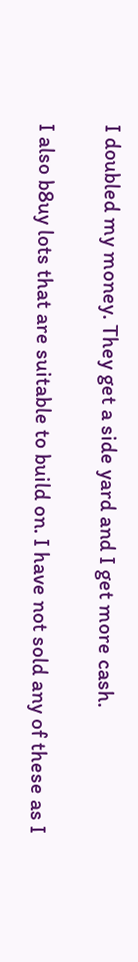I doubled my money. They get a side yard and I get more cash.

I also b8uy lots that are suitable to build on. I have not sold any of these as I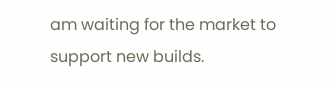am waiting for the market to support new builds.